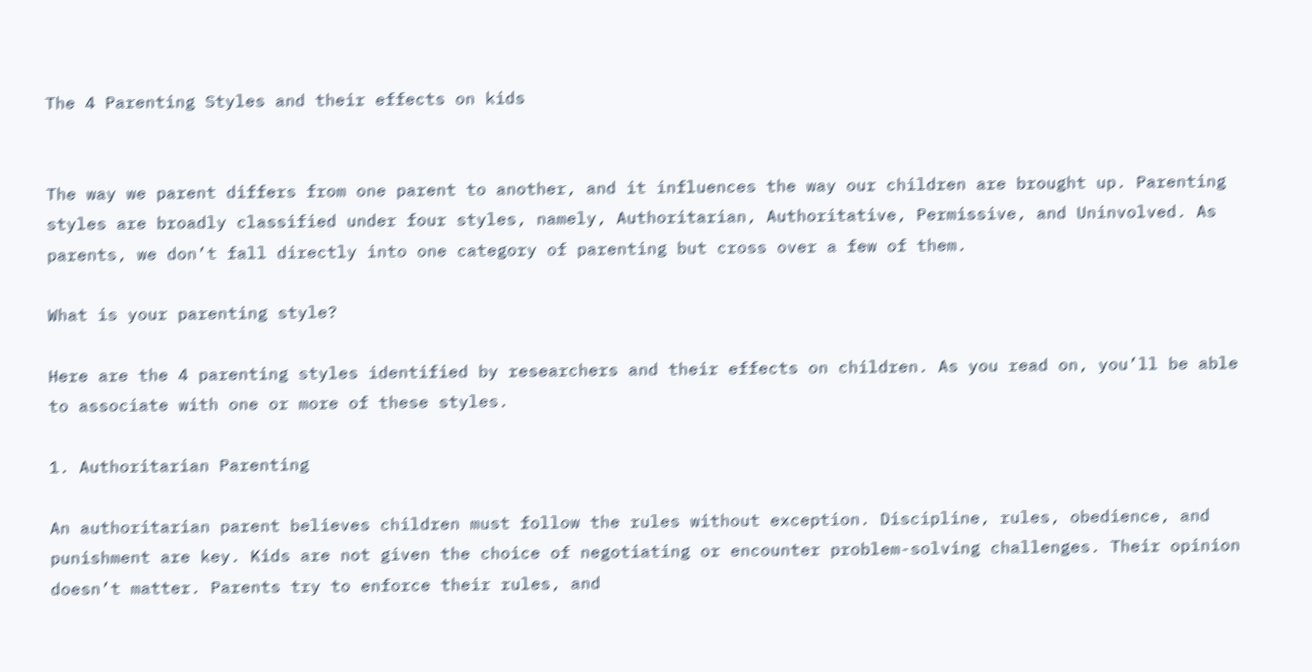The 4 Parenting Styles and their effects on kids


The way we parent differs from one parent to another, and it influences the way our children are brought up. Parenting styles are broadly classified under four styles, namely, Authoritarian, Authoritative, Permissive, and Uninvolved. As parents, we don’t fall directly into one category of parenting but cross over a few of them.

What is your parenting style?

Here are the 4 parenting styles identified by researchers and their effects on children. As you read on, you’ll be able to associate with one or more of these styles.

1. Authoritarian Parenting

An authoritarian parent believes children must follow the rules without exception. Discipline, rules, obedience, and punishment are key. Kids are not given the choice of negotiating or encounter problem-solving challenges. Their opinion doesn’t matter. Parents try to enforce their rules, and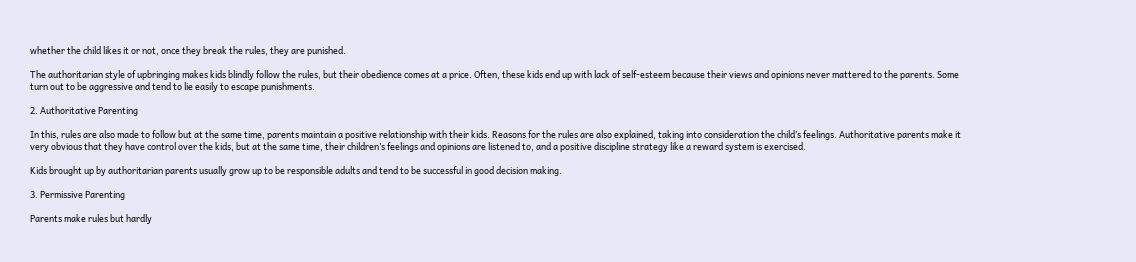whether the child likes it or not, once they break the rules, they are punished.

The authoritarian style of upbringing makes kids blindly follow the rules, but their obedience comes at a price. Often, these kids end up with lack of self-esteem because their views and opinions never mattered to the parents. Some turn out to be aggressive and tend to lie easily to escape punishments.

2. Authoritative Parenting

In this, rules are also made to follow but at the same time, parents maintain a positive relationship with their kids. Reasons for the rules are also explained, taking into consideration the child’s feelings. Authoritative parents make it very obvious that they have control over the kids, but at the same time, their children’s feelings and opinions are listened to, and a positive discipline strategy like a reward system is exercised.

Kids brought up by authoritarian parents usually grow up to be responsible adults and tend to be successful in good decision making.

3. Permissive Parenting

Parents make rules but hardly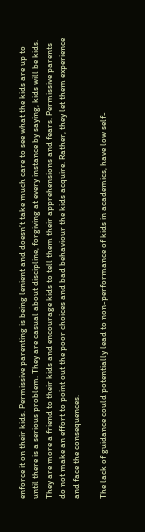enforce it on their kids. Permissive parenting is being lenient and doesn’t take much care to see what the kids are up to until there is a serious problem. They are casual about discipline, forgiving at every instance by saying, kids will be kids. They are more a friend to their kids and encourage kids to tell them their apprehensions and fears. Permissive parents do not make an effort to point out the poor choices and bad behaviour the kids acquire. Rather, they let them experience and face the consequences.

The lack of guidance could potentially lead to non-performance of kids in academics, have low self-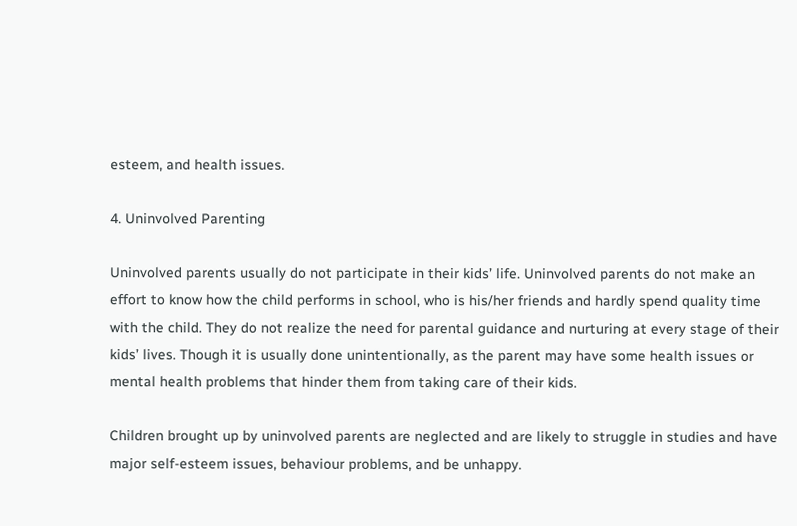esteem, and health issues.

4. Uninvolved Parenting

Uninvolved parents usually do not participate in their kids’ life. Uninvolved parents do not make an effort to know how the child performs in school, who is his/her friends and hardly spend quality time with the child. They do not realize the need for parental guidance and nurturing at every stage of their kids’ lives. Though it is usually done unintentionally, as the parent may have some health issues or mental health problems that hinder them from taking care of their kids.

Children brought up by uninvolved parents are neglected and are likely to struggle in studies and have major self-esteem issues, behaviour problems, and be unhappy.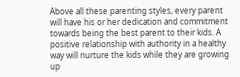Above all these parenting styles, every parent will have his or her dedication and commitment towards being the best parent to their kids. A positive relationship with authority in a healthy way will nurture the kids while they are growing up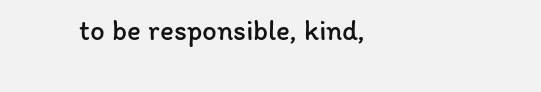to be responsible, kind,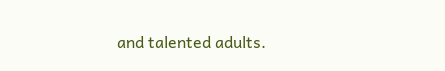and talented adults.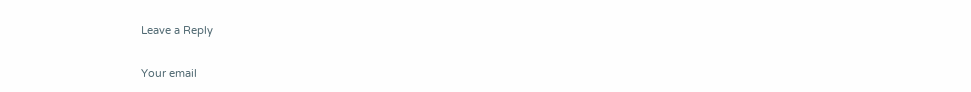Leave a Reply

Your email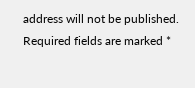address will not be published. Required fields are marked *